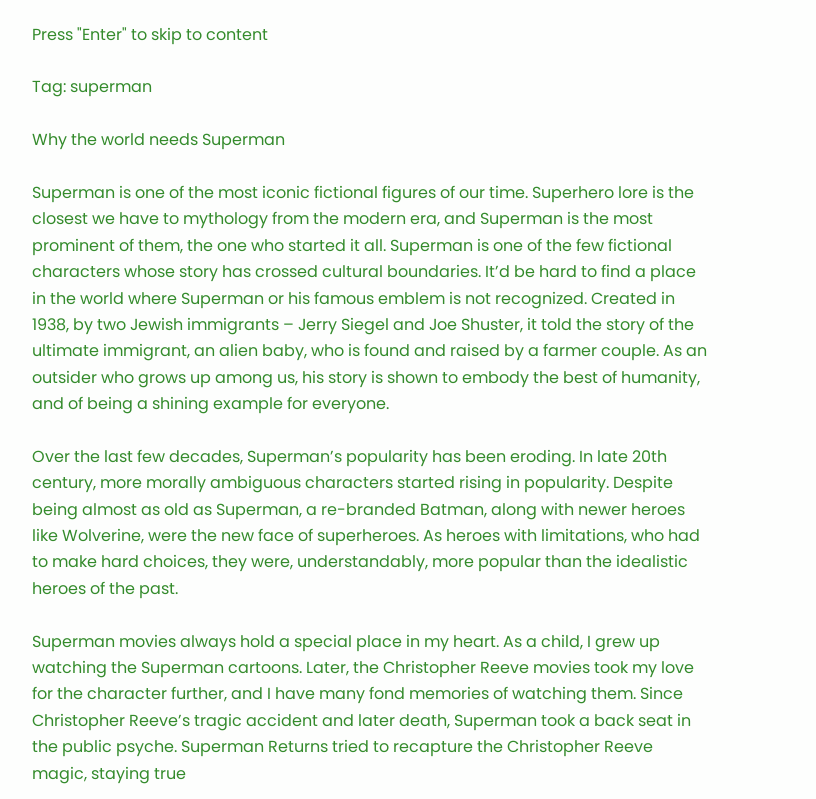Press "Enter" to skip to content

Tag: superman

Why the world needs Superman

Superman is one of the most iconic fictional figures of our time. Superhero lore is the closest we have to mythology from the modern era, and Superman is the most prominent of them, the one who started it all. Superman is one of the few fictional characters whose story has crossed cultural boundaries. It’d be hard to find a place in the world where Superman or his famous emblem is not recognized. Created in 1938, by two Jewish immigrants – Jerry Siegel and Joe Shuster, it told the story of the ultimate immigrant, an alien baby, who is found and raised by a farmer couple. As an outsider who grows up among us, his story is shown to embody the best of humanity, and of being a shining example for everyone.

Over the last few decades, Superman’s popularity has been eroding. In late 20th century, more morally ambiguous characters started rising in popularity. Despite being almost as old as Superman, a re-branded Batman, along with newer heroes like Wolverine, were the new face of superheroes. As heroes with limitations, who had to make hard choices, they were, understandably, more popular than the idealistic heroes of the past.

Superman movies always hold a special place in my heart. As a child, I grew up watching the Superman cartoons. Later, the Christopher Reeve movies took my love for the character further, and I have many fond memories of watching them. Since Christopher Reeve’s tragic accident and later death, Superman took a back seat in the public psyche. Superman Returns tried to recapture the Christopher Reeve magic, staying true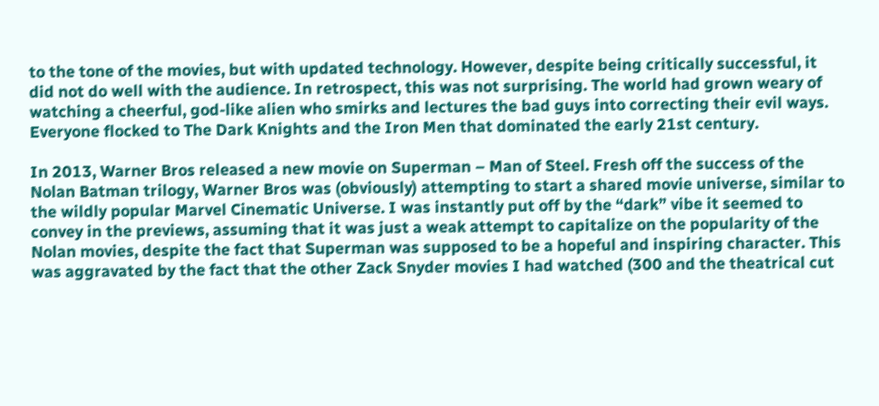to the tone of the movies, but with updated technology. However, despite being critically successful, it did not do well with the audience. In retrospect, this was not surprising. The world had grown weary of watching a cheerful, god-like alien who smirks and lectures the bad guys into correcting their evil ways. Everyone flocked to The Dark Knights and the Iron Men that dominated the early 21st century.

In 2013, Warner Bros released a new movie on Superman – Man of Steel. Fresh off the success of the Nolan Batman trilogy, Warner Bros was (obviously) attempting to start a shared movie universe, similar to the wildly popular Marvel Cinematic Universe. I was instantly put off by the “dark” vibe it seemed to convey in the previews, assuming that it was just a weak attempt to capitalize on the popularity of the Nolan movies, despite the fact that Superman was supposed to be a hopeful and inspiring character. This was aggravated by the fact that the other Zack Snyder movies I had watched (300 and the theatrical cut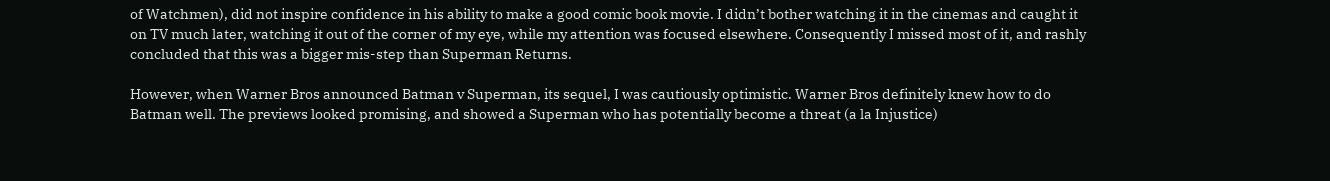of Watchmen), did not inspire confidence in his ability to make a good comic book movie. I didn’t bother watching it in the cinemas and caught it on TV much later, watching it out of the corner of my eye, while my attention was focused elsewhere. Consequently I missed most of it, and rashly concluded that this was a bigger mis-step than Superman Returns.

However, when Warner Bros announced Batman v Superman, its sequel, I was cautiously optimistic. Warner Bros definitely knew how to do Batman well. The previews looked promising, and showed a Superman who has potentially become a threat (a la Injustice)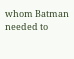whom Batman needed to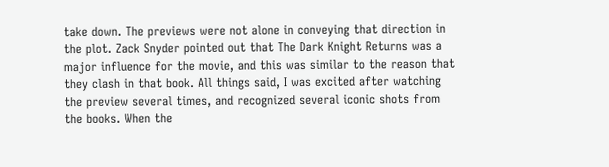take down. The previews were not alone in conveying that direction in the plot. Zack Snyder pointed out that The Dark Knight Returns was a major influence for the movie, and this was similar to the reason that they clash in that book. All things said, I was excited after watching the preview several times, and recognized several iconic shots from the books. When the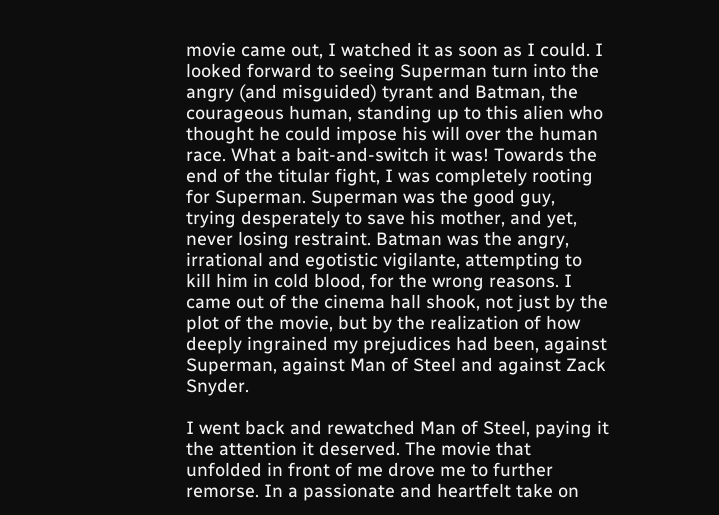movie came out, I watched it as soon as I could. I looked forward to seeing Superman turn into the angry (and misguided) tyrant and Batman, the courageous human, standing up to this alien who thought he could impose his will over the human race. What a bait-and-switch it was! Towards the end of the titular fight, I was completely rooting for Superman. Superman was the good guy, trying desperately to save his mother, and yet, never losing restraint. Batman was the angry, irrational and egotistic vigilante, attempting to kill him in cold blood, for the wrong reasons. I came out of the cinema hall shook, not just by the plot of the movie, but by the realization of how deeply ingrained my prejudices had been, against Superman, against Man of Steel and against Zack Snyder.

I went back and rewatched Man of Steel, paying it the attention it deserved. The movie that unfolded in front of me drove me to further remorse. In a passionate and heartfelt take on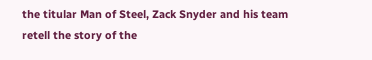the titular Man of Steel, Zack Snyder and his team retell the story of the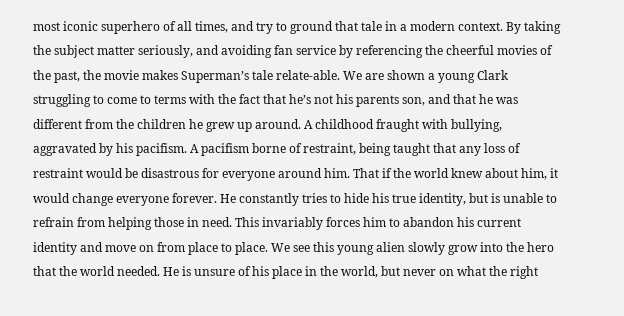most iconic superhero of all times, and try to ground that tale in a modern context. By taking the subject matter seriously, and avoiding fan service by referencing the cheerful movies of the past, the movie makes Superman’s tale relate-able. We are shown a young Clark struggling to come to terms with the fact that he’s not his parents son, and that he was different from the children he grew up around. A childhood fraught with bullying, aggravated by his pacifism. A pacifism borne of restraint, being taught that any loss of restraint would be disastrous for everyone around him. That if the world knew about him, it would change everyone forever. He constantly tries to hide his true identity, but is unable to refrain from helping those in need. This invariably forces him to abandon his current identity and move on from place to place. We see this young alien slowly grow into the hero that the world needed. He is unsure of his place in the world, but never on what the right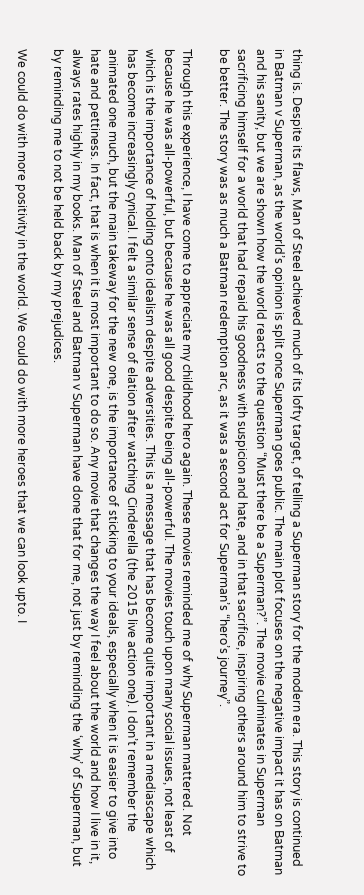thing is. Despite its flaws, Man of Steel achieved much of its lofty target, of telling a Superman story for the modern era. This story is continued in Batman v Superman, as the world’s opinion is split once Superman goes public. The main plot focuses on the negative impact it has on Batman and his sanity, but we are shown how the world reacts to the question “Must there be a Superman?”. The movie culminates in Superman sacrificing himself for a world that had repaid his goodness with suspicion and hate, and in that sacrifice, inspiring others around him to strive to be better. The story was as much a Batman redemption arc, as it was a second act for Superman’s “hero’s journey”.

Through this experience, I have come to appreciate my childhood hero again. These movies reminded me of why Superman mattered. Not because he was all-powerful, but because he was all good despite being all-powerful. The movies touch upon many social issues, not least of which is the importance of holding onto idealism despite adversities. This is a message that has become quite important in a mediascape which has become increasingly cynical. I felt a similar sense of elation after watching Cinderella (the 2015 live action one). I don’t remember the animated one much, but the main takeway for the new one, is the importance of sticking to your ideals, especially when it is easier to give into hate and pettiness. In fact, that is when it is most important to do so. Any movie that changes the way I feel about the world and how I live in it, always rates highly in my books. Man of Steel and Batman v Superman have done that for me, not just by reminding the ‘why’ of Superman, but by reminding me to not be held back by my prejudices.

We could do with more positivity in the world. We could do with more heroes that we can look upto. I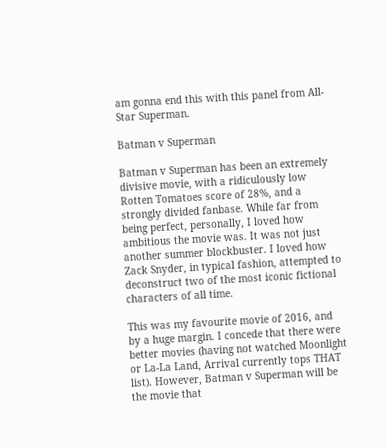am gonna end this with this panel from All-Star Superman.

Batman v Superman

Batman v Superman has been an extremely divisive movie, with a ridiculously low Rotten Tomatoes score of 28%, and a strongly divided fanbase. While far from being perfect, personally, I loved how ambitious the movie was. It was not just another summer blockbuster. I loved how Zack Snyder, in typical fashion, attempted to deconstruct two of the most iconic fictional characters of all time.

This was my favourite movie of 2016, and by a huge margin. I concede that there were better movies (having not watched Moonlight or La-La Land, Arrival currently tops THAT list). However, Batman v Superman will be the movie that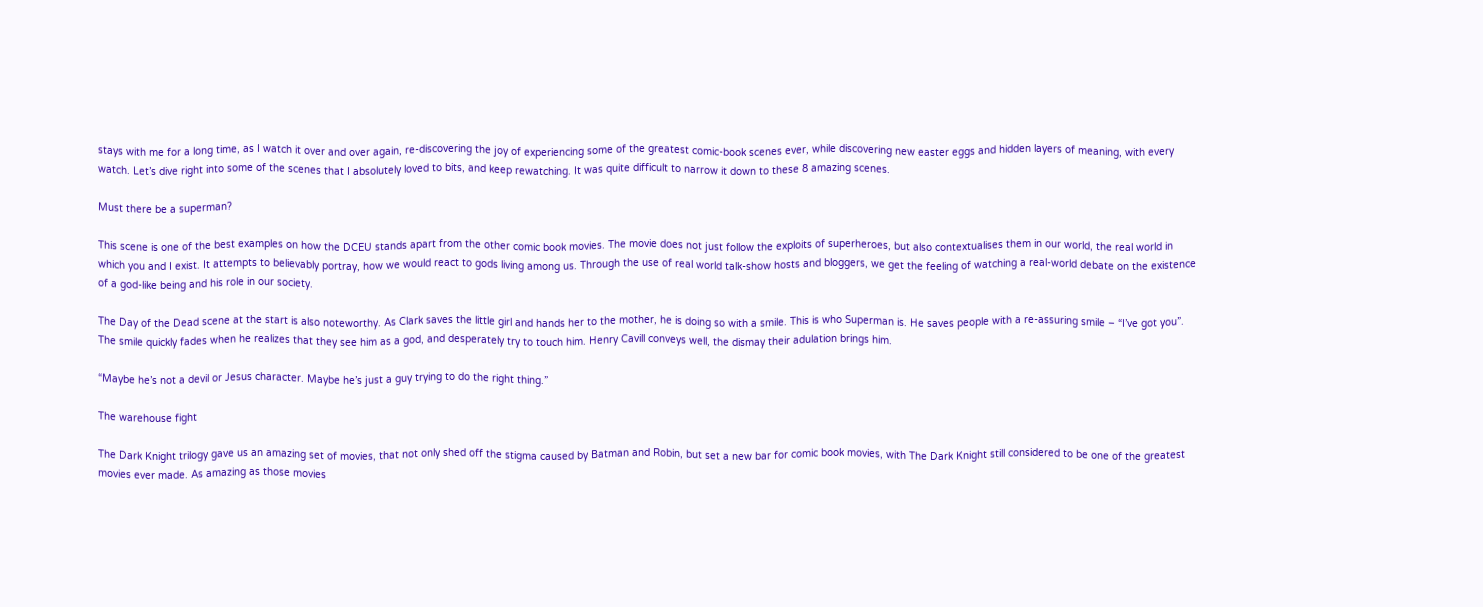stays with me for a long time, as I watch it over and over again, re-discovering the joy of experiencing some of the greatest comic-book scenes ever, while discovering new easter eggs and hidden layers of meaning, with every watch. Let’s dive right into some of the scenes that I absolutely loved to bits, and keep rewatching. It was quite difficult to narrow it down to these 8 amazing scenes.

Must there be a superman?

This scene is one of the best examples on how the DCEU stands apart from the other comic book movies. The movie does not just follow the exploits of superheroes, but also contextualises them in our world, the real world in which you and I exist. It attempts to believably portray, how we would react to gods living among us. Through the use of real world talk-show hosts and bloggers, we get the feeling of watching a real-world debate on the existence of a god-like being and his role in our society.

The Day of the Dead scene at the start is also noteworthy. As Clark saves the little girl and hands her to the mother, he is doing so with a smile. This is who Superman is. He saves people with a re-assuring smile – “I’ve got you”. The smile quickly fades when he realizes that they see him as a god, and desperately try to touch him. Henry Cavill conveys well, the dismay their adulation brings him.

“Maybe he’s not a devil or Jesus character. Maybe he’s just a guy trying to do the right thing.”

The warehouse fight

The Dark Knight trilogy gave us an amazing set of movies, that not only shed off the stigma caused by Batman and Robin, but set a new bar for comic book movies, with The Dark Knight still considered to be one of the greatest movies ever made. As amazing as those movies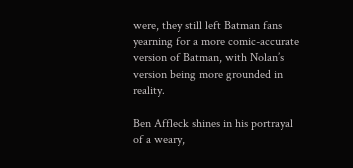were, they still left Batman fans yearning for a more comic-accurate version of Batman, with Nolan’s version being more grounded in reality.

Ben Affleck shines in his portrayal of a weary,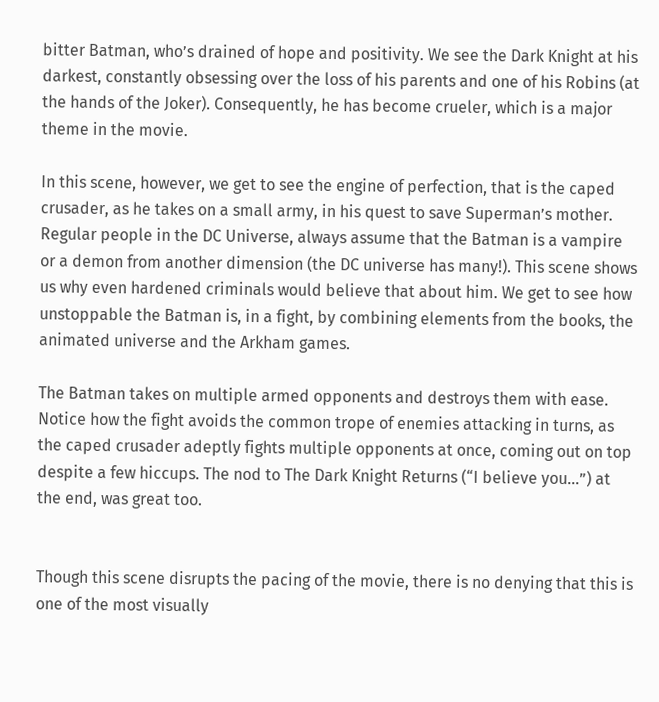bitter Batman, who’s drained of hope and positivity. We see the Dark Knight at his darkest, constantly obsessing over the loss of his parents and one of his Robins (at the hands of the Joker). Consequently, he has become crueler, which is a major theme in the movie.

In this scene, however, we get to see the engine of perfection, that is the caped crusader, as he takes on a small army, in his quest to save Superman’s mother. Regular people in the DC Universe, always assume that the Batman is a vampire or a demon from another dimension (the DC universe has many!). This scene shows us why even hardened criminals would believe that about him. We get to see how unstoppable the Batman is, in a fight, by combining elements from the books, the animated universe and the Arkham games.

The Batman takes on multiple armed opponents and destroys them with ease. Notice how the fight avoids the common trope of enemies attacking in turns, as the caped crusader adeptly fights multiple opponents at once, coming out on top despite a few hiccups. The nod to The Dark Knight Returns (“I believe you…”) at the end, was great too.


Though this scene disrupts the pacing of the movie, there is no denying that this is one of the most visually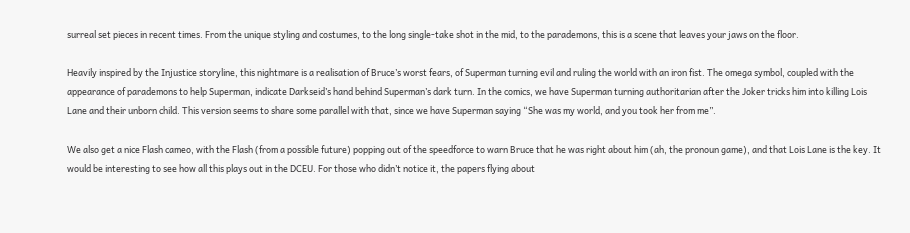surreal set pieces in recent times. From the unique styling and costumes, to the long single-take shot in the mid, to the parademons, this is a scene that leaves your jaws on the floor.

Heavily inspired by the Injustice storyline, this nightmare is a realisation of Bruce’s worst fears, of Superman turning evil and ruling the world with an iron fist. The omega symbol, coupled with the appearance of parademons to help Superman, indicate Darkseid’s hand behind Superman’s dark turn. In the comics, we have Superman turning authoritarian after the Joker tricks him into killing Lois Lane and their unborn child. This version seems to share some parallel with that, since we have Superman saying “She was my world, and you took her from me”.

We also get a nice Flash cameo, with the Flash (from a possible future) popping out of the speedforce to warn Bruce that he was right about him (ah, the pronoun game), and that Lois Lane is the key. It would be interesting to see how all this plays out in the DCEU. For those who didn’t notice it, the papers flying about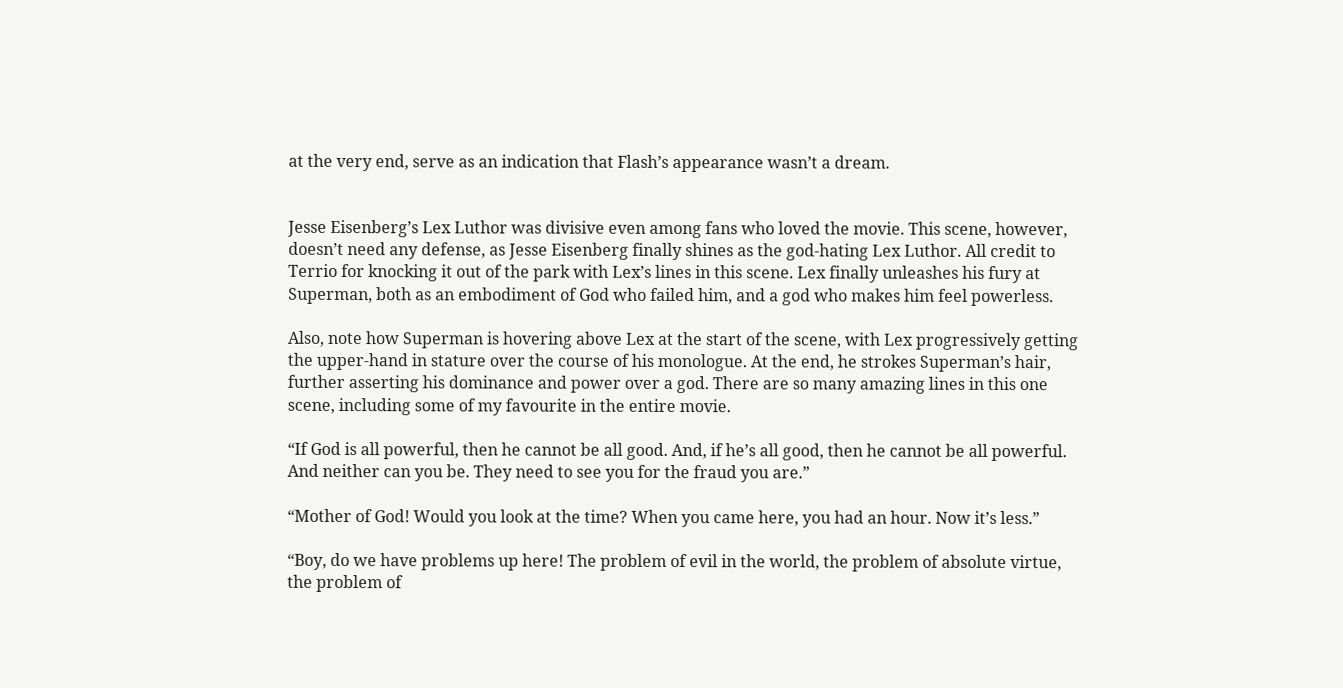at the very end, serve as an indication that Flash’s appearance wasn’t a dream.


Jesse Eisenberg’s Lex Luthor was divisive even among fans who loved the movie. This scene, however, doesn’t need any defense, as Jesse Eisenberg finally shines as the god-hating Lex Luthor. All credit to Terrio for knocking it out of the park with Lex’s lines in this scene. Lex finally unleashes his fury at Superman, both as an embodiment of God who failed him, and a god who makes him feel powerless.

Also, note how Superman is hovering above Lex at the start of the scene, with Lex progressively getting the upper-hand in stature over the course of his monologue. At the end, he strokes Superman’s hair, further asserting his dominance and power over a god. There are so many amazing lines in this one scene, including some of my favourite in the entire movie.

“If God is all powerful, then he cannot be all good. And, if he’s all good, then he cannot be all powerful. And neither can you be. They need to see you for the fraud you are.”

“Mother of God! Would you look at the time? When you came here, you had an hour. Now it’s less.”

“Boy, do we have problems up here! The problem of evil in the world, the problem of absolute virtue, the problem of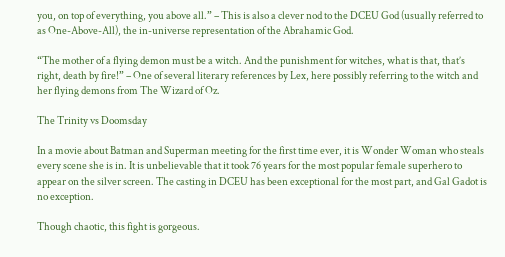you, on top of everything, you above all.” – This is also a clever nod to the DCEU God (usually referred to as One-Above-All), the in-universe representation of the Abrahamic God.

“The mother of a flying demon must be a witch. And the punishment for witches, what is that, that’s right, death by fire!” – One of several literary references by Lex, here possibly referring to the witch and her flying demons from The Wizard of Oz.

The Trinity vs Doomsday

In a movie about Batman and Superman meeting for the first time ever, it is Wonder Woman who steals every scene she is in. It is unbelievable that it took 76 years for the most popular female superhero to appear on the silver screen. The casting in DCEU has been exceptional for the most part, and Gal Gadot is no exception.

Though chaotic, this fight is gorgeous.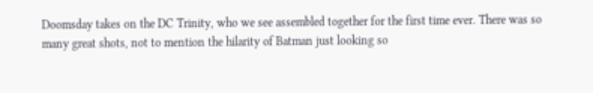Doomsday takes on the DC Trinity, who we see assembled together for the first time ever. There was so many great shots, not to mention the hilarity of Batman just looking so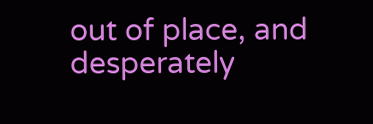out of place, and desperately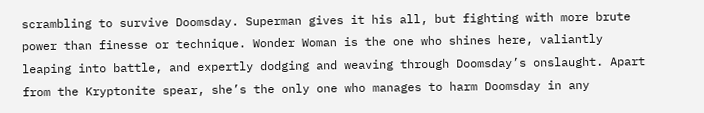scrambling to survive Doomsday. Superman gives it his all, but fighting with more brute power than finesse or technique. Wonder Woman is the one who shines here, valiantly leaping into battle, and expertly dodging and weaving through Doomsday’s onslaught. Apart from the Kryptonite spear, she’s the only one who manages to harm Doomsday in any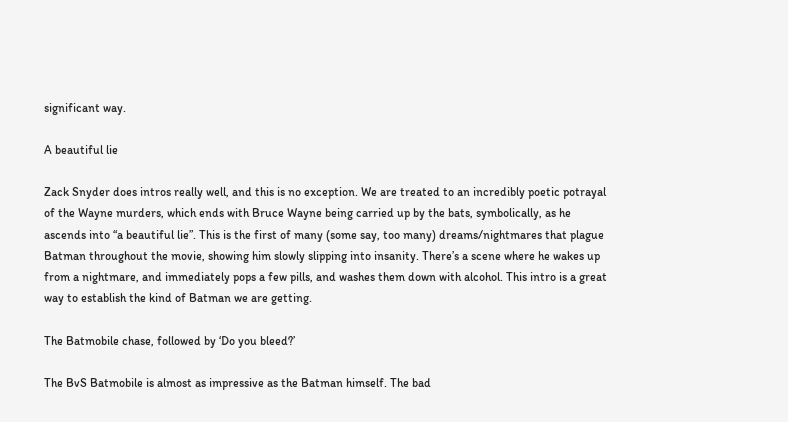significant way.

A beautiful lie

Zack Snyder does intros really well, and this is no exception. We are treated to an incredibly poetic potrayal of the Wayne murders, which ends with Bruce Wayne being carried up by the bats, symbolically, as he ascends into “a beautiful lie”. This is the first of many (some say, too many) dreams/nightmares that plague Batman throughout the movie, showing him slowly slipping into insanity. There’s a scene where he wakes up from a nightmare, and immediately pops a few pills, and washes them down with alcohol. This intro is a great way to establish the kind of Batman we are getting.

The Batmobile chase, followed by ‘Do you bleed?’

The BvS Batmobile is almost as impressive as the Batman himself. The bad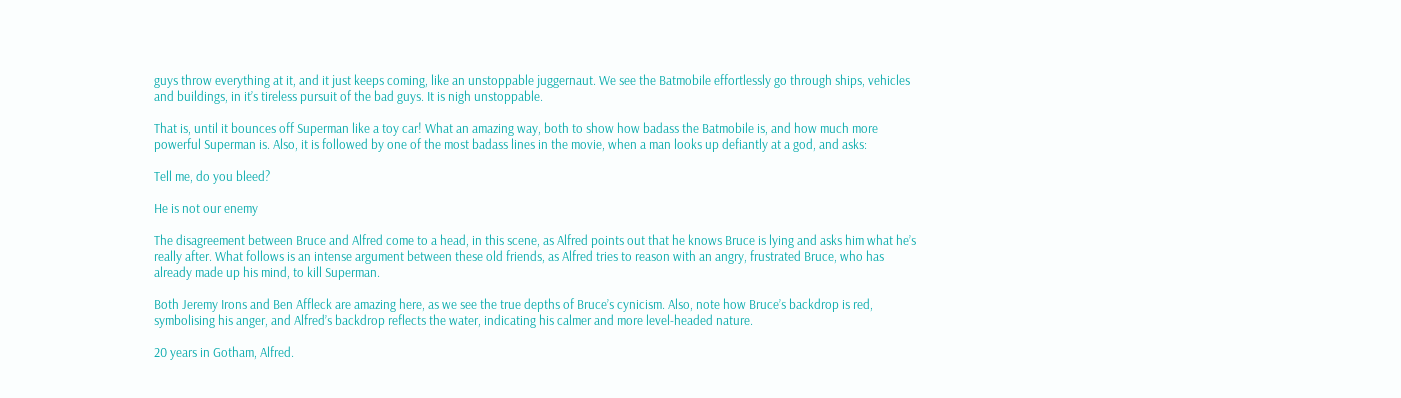guys throw everything at it, and it just keeps coming, like an unstoppable juggernaut. We see the Batmobile effortlessly go through ships, vehicles and buildings, in it’s tireless pursuit of the bad guys. It is nigh unstoppable.

That is, until it bounces off Superman like a toy car! What an amazing way, both to show how badass the Batmobile is, and how much more powerful Superman is. Also, it is followed by one of the most badass lines in the movie, when a man looks up defiantly at a god, and asks:

Tell me, do you bleed?

He is not our enemy

The disagreement between Bruce and Alfred come to a head, in this scene, as Alfred points out that he knows Bruce is lying and asks him what he’s really after. What follows is an intense argument between these old friends, as Alfred tries to reason with an angry, frustrated Bruce, who has already made up his mind, to kill Superman.

Both Jeremy Irons and Ben Affleck are amazing here, as we see the true depths of Bruce’s cynicism. Also, note how Bruce’s backdrop is red, symbolising his anger, and Alfred’s backdrop reflects the water, indicating his calmer and more level-headed nature.

20 years in Gotham, Alfred.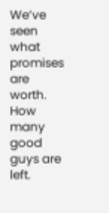We’ve seen what promises are worth. How many good guys are left.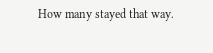How many stayed that way.